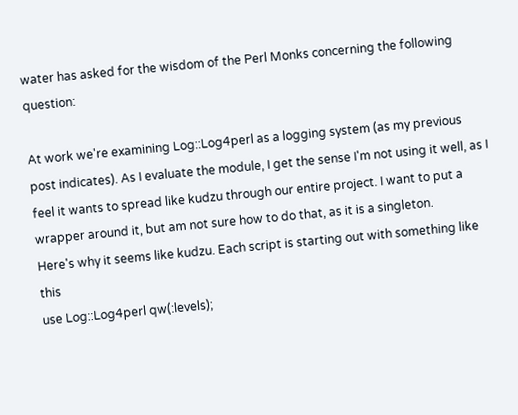water has asked for the wisdom of the Perl Monks concerning the following question:

At work we're examining Log::Log4perl as a logging system (as my previous post indicates). As I evaluate the module, I get the sense I'm not using it well, as I feel it wants to spread like kudzu through our entire project. I want to put a wrapper around it, but am not sure how to do that, as it is a singleton.
Here's why it seems like kudzu. Each script is starting out with something like this
use Log::Log4perl qw(:levels);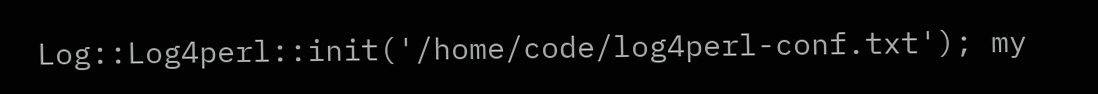Log::Log4perl::init('/home/code/log4perl-conf.txt'); my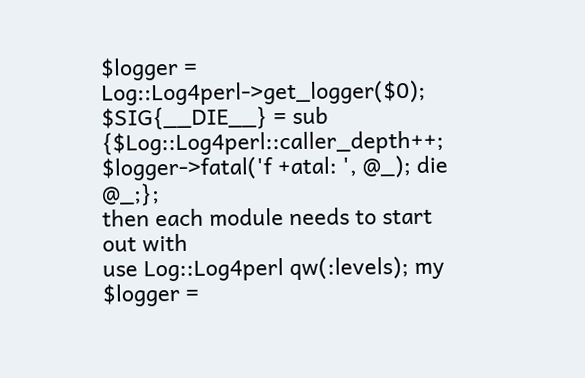$logger = Log::Log4perl->get_logger($0); $SIG{__DIE__} = sub {$Log::Log4perl::caller_depth++; $logger->fatal('f +atal: ', @_); die @_;};
then each module needs to start out with
use Log::Log4perl qw(:levels); my $logger =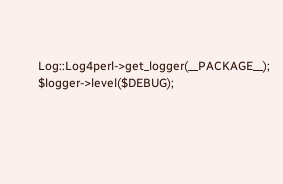Log::Log4perl->get_logger(__PACKAGE__); $logger->level($DEBUG);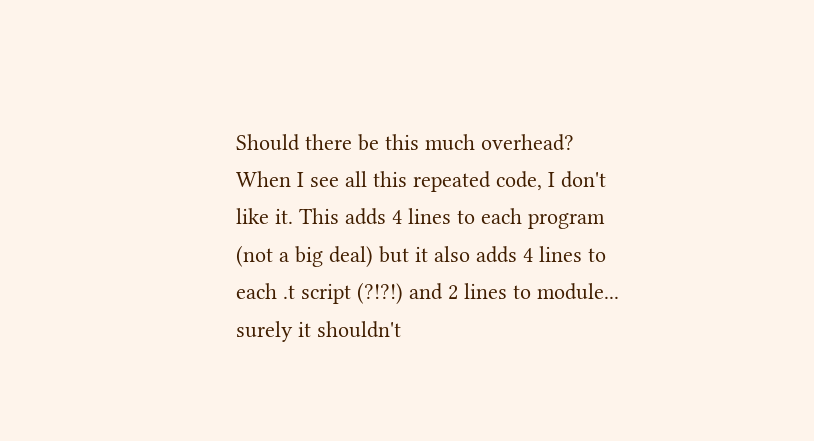Should there be this much overhead? When I see all this repeated code, I don't like it. This adds 4 lines to each program (not a big deal) but it also adds 4 lines to each .t script (?!?!) and 2 lines to module...
surely it shouldn't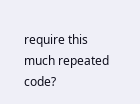require this much repeated code?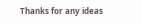Thanks for any ideas